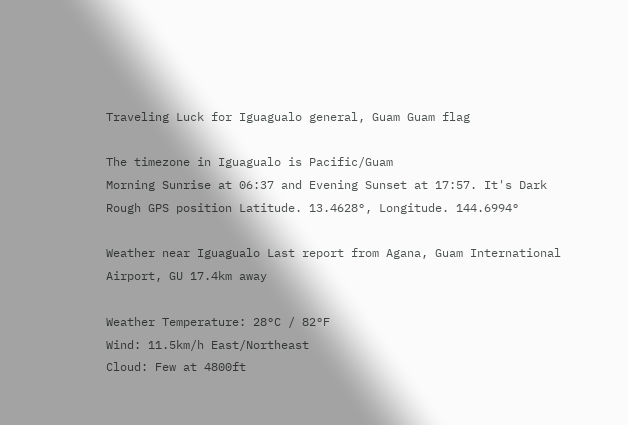Traveling Luck for Iguagualo general, Guam Guam flag

The timezone in Iguagualo is Pacific/Guam
Morning Sunrise at 06:37 and Evening Sunset at 17:57. It's Dark
Rough GPS position Latitude. 13.4628°, Longitude. 144.6994°

Weather near Iguagualo Last report from Agana, Guam International Airport, GU 17.4km away

Weather Temperature: 28°C / 82°F
Wind: 11.5km/h East/Northeast
Cloud: Few at 4800ft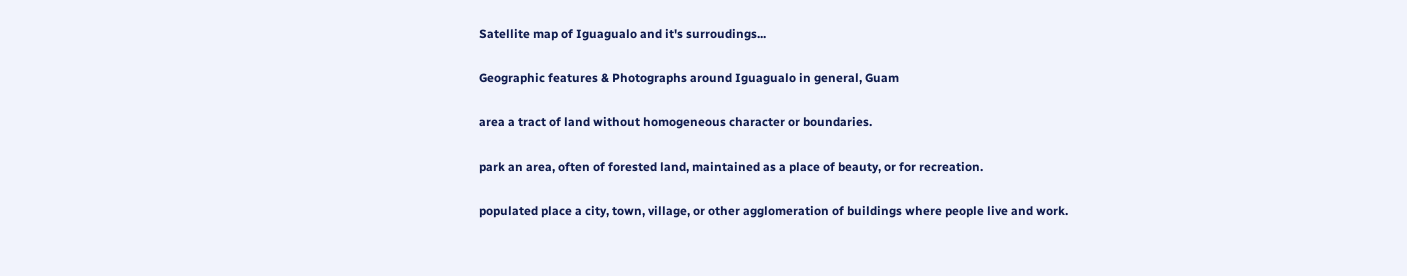Satellite map of Iguagualo and it's surroudings...

Geographic features & Photographs around Iguagualo in general, Guam

area a tract of land without homogeneous character or boundaries.

park an area, often of forested land, maintained as a place of beauty, or for recreation.

populated place a city, town, village, or other agglomeration of buildings where people live and work.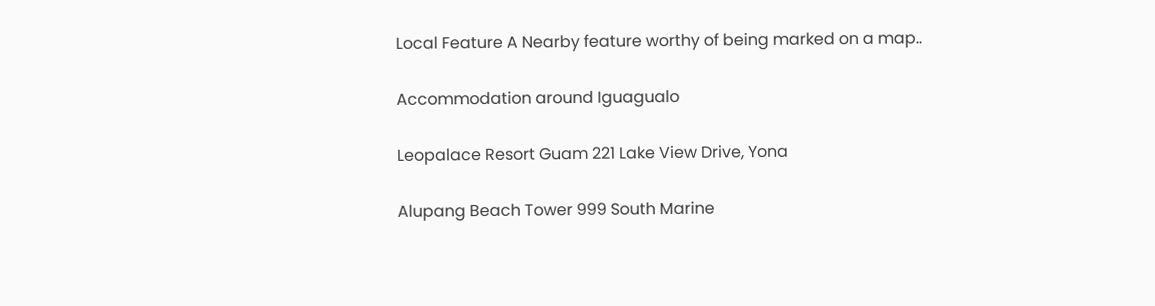Local Feature A Nearby feature worthy of being marked on a map..

Accommodation around Iguagualo

Leopalace Resort Guam 221 Lake View Drive, Yona

Alupang Beach Tower 999 South Marine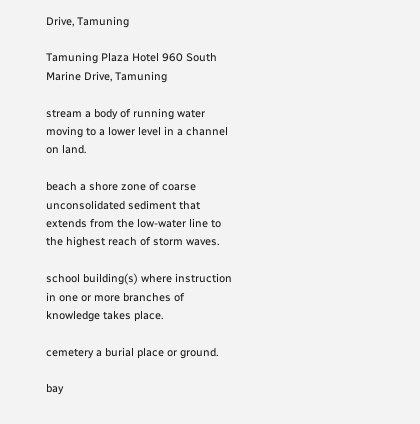Drive, Tamuning

Tamuning Plaza Hotel 960 South Marine Drive, Tamuning

stream a body of running water moving to a lower level in a channel on land.

beach a shore zone of coarse unconsolidated sediment that extends from the low-water line to the highest reach of storm waves.

school building(s) where instruction in one or more branches of knowledge takes place.

cemetery a burial place or ground.

bay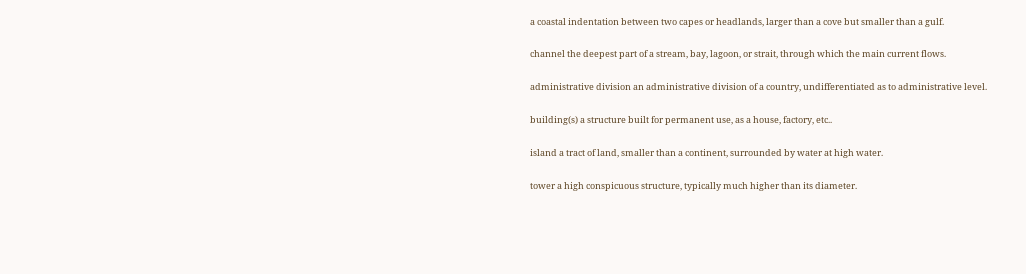a coastal indentation between two capes or headlands, larger than a cove but smaller than a gulf.

channel the deepest part of a stream, bay, lagoon, or strait, through which the main current flows.

administrative division an administrative division of a country, undifferentiated as to administrative level.

building(s) a structure built for permanent use, as a house, factory, etc..

island a tract of land, smaller than a continent, surrounded by water at high water.

tower a high conspicuous structure, typically much higher than its diameter.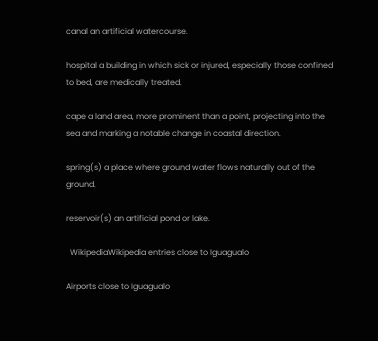canal an artificial watercourse.

hospital a building in which sick or injured, especially those confined to bed, are medically treated.

cape a land area, more prominent than a point, projecting into the sea and marking a notable change in coastal direction.

spring(s) a place where ground water flows naturally out of the ground.

reservoir(s) an artificial pond or lake.

  WikipediaWikipedia entries close to Iguagualo

Airports close to Iguagualo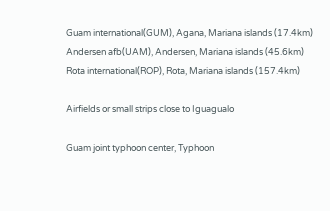Guam international(GUM), Agana, Mariana islands (17.4km)
Andersen afb(UAM), Andersen, Mariana islands (45.6km)
Rota international(ROP), Rota, Mariana islands (157.4km)

Airfields or small strips close to Iguagualo

Guam joint typhoon center, Typhoon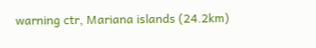warning ctr, Mariana islands (24.2km)